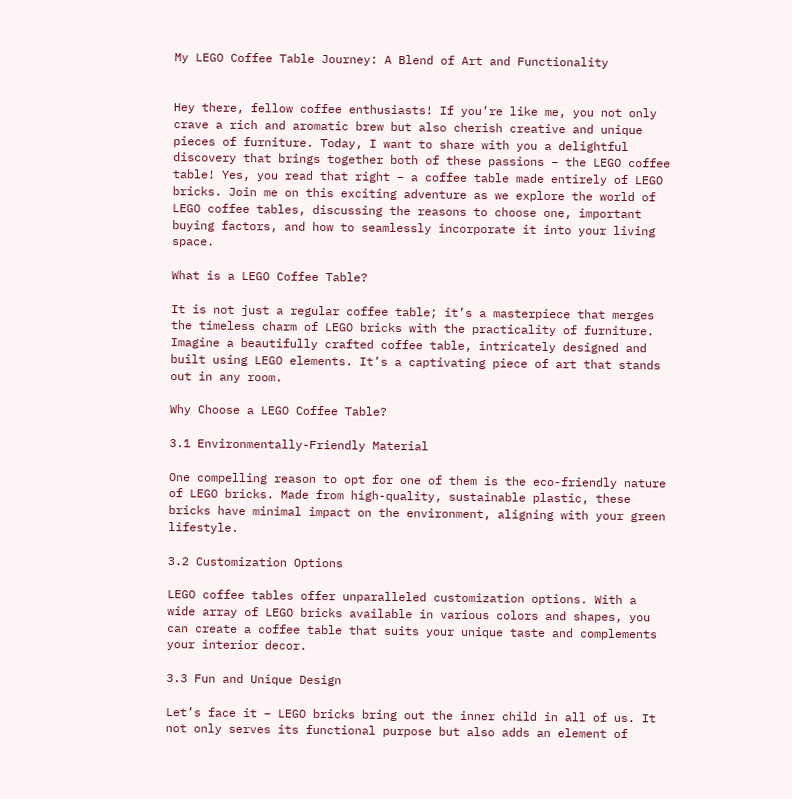My LEGO Coffee Table Journey: A Blend of Art and Functionality


Hey there, fellow coffee enthusiasts! If you’re like me, you not only crave a rich and aromatic brew but also cherish creative and unique pieces of furniture. Today, I want to share with you a delightful discovery that brings together both of these passions – the LEGO coffee table! Yes, you read that right – a coffee table made entirely of LEGO bricks. Join me on this exciting adventure as we explore the world of LEGO coffee tables, discussing the reasons to choose one, important buying factors, and how to seamlessly incorporate it into your living space.

What is a LEGO Coffee Table?

It is not just a regular coffee table; it’s a masterpiece that merges the timeless charm of LEGO bricks with the practicality of furniture. Imagine a beautifully crafted coffee table, intricately designed and built using LEGO elements. It’s a captivating piece of art that stands out in any room.

Why Choose a LEGO Coffee Table?

3.1 Environmentally-Friendly Material

One compelling reason to opt for one of them is the eco-friendly nature of LEGO bricks. Made from high-quality, sustainable plastic, these bricks have minimal impact on the environment, aligning with your green lifestyle.

3.2 Customization Options

LEGO coffee tables offer unparalleled customization options. With a wide array of LEGO bricks available in various colors and shapes, you can create a coffee table that suits your unique taste and complements your interior decor.

3.3 Fun and Unique Design

Let’s face it – LEGO bricks bring out the inner child in all of us. It not only serves its functional purpose but also adds an element of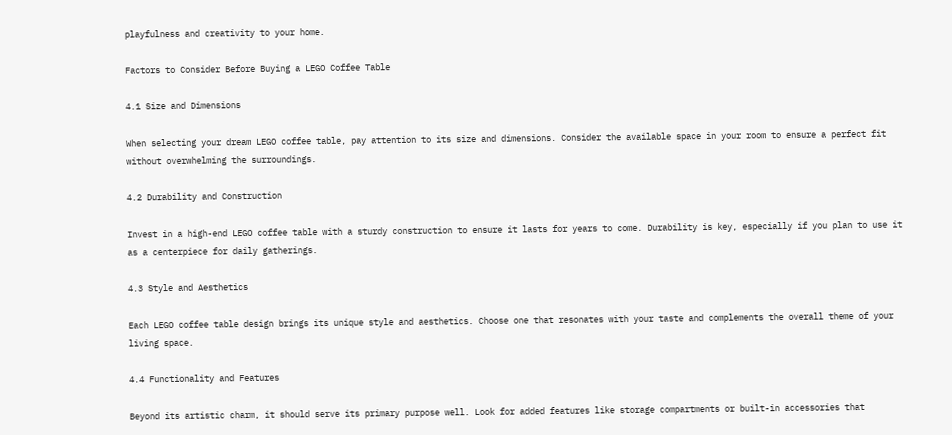playfulness and creativity to your home.

Factors to Consider Before Buying a LEGO Coffee Table

4.1 Size and Dimensions

When selecting your dream LEGO coffee table, pay attention to its size and dimensions. Consider the available space in your room to ensure a perfect fit without overwhelming the surroundings.

4.2 Durability and Construction

Invest in a high-end LEGO coffee table with a sturdy construction to ensure it lasts for years to come. Durability is key, especially if you plan to use it as a centerpiece for daily gatherings.

4.3 Style and Aesthetics

Each LEGO coffee table design brings its unique style and aesthetics. Choose one that resonates with your taste and complements the overall theme of your living space.

4.4 Functionality and Features

Beyond its artistic charm, it should serve its primary purpose well. Look for added features like storage compartments or built-in accessories that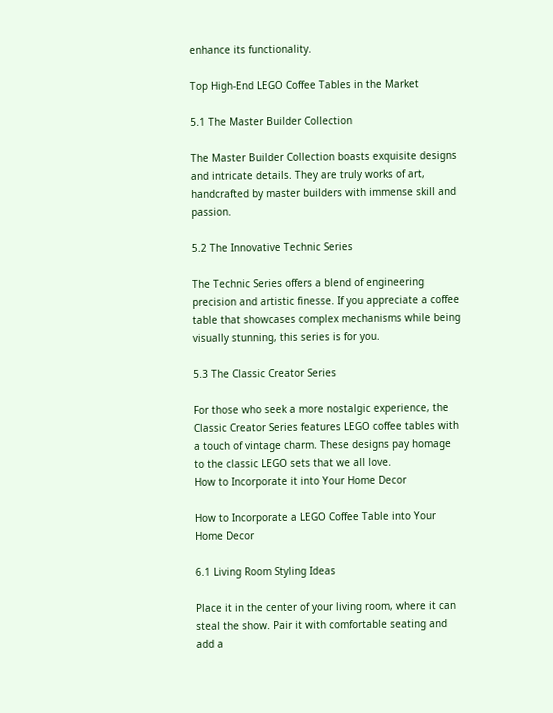enhance its functionality.

Top High-End LEGO Coffee Tables in the Market

5.1 The Master Builder Collection

The Master Builder Collection boasts exquisite designs and intricate details. They are truly works of art, handcrafted by master builders with immense skill and passion.

5.2 The Innovative Technic Series

The Technic Series offers a blend of engineering precision and artistic finesse. If you appreciate a coffee table that showcases complex mechanisms while being visually stunning, this series is for you.

5.3 The Classic Creator Series

For those who seek a more nostalgic experience, the Classic Creator Series features LEGO coffee tables with a touch of vintage charm. These designs pay homage to the classic LEGO sets that we all love.
How to Incorporate it into Your Home Decor

How to Incorporate a LEGO Coffee Table into Your Home Decor

6.1 Living Room Styling Ideas

Place it in the center of your living room, where it can steal the show. Pair it with comfortable seating and add a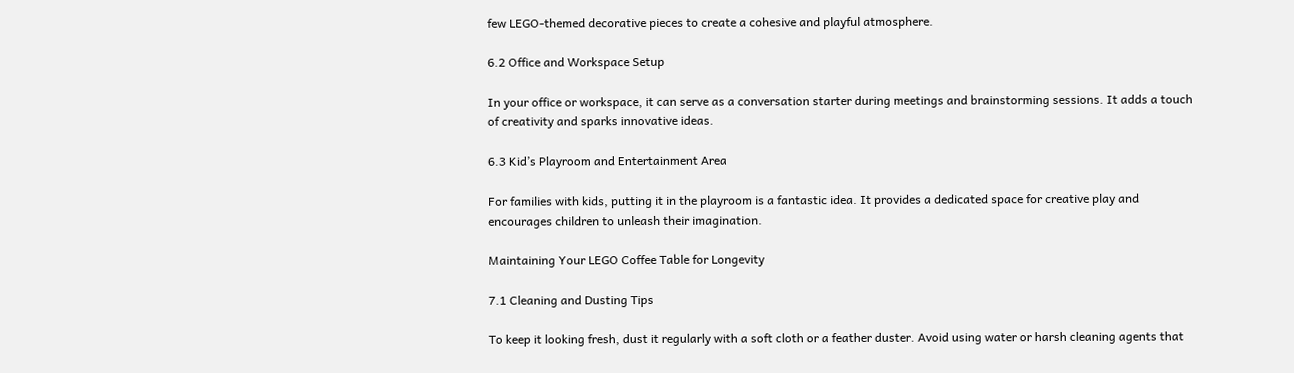few LEGO-themed decorative pieces to create a cohesive and playful atmosphere.

6.2 Office and Workspace Setup

In your office or workspace, it can serve as a conversation starter during meetings and brainstorming sessions. It adds a touch of creativity and sparks innovative ideas.

6.3 Kid’s Playroom and Entertainment Area

For families with kids, putting it in the playroom is a fantastic idea. It provides a dedicated space for creative play and encourages children to unleash their imagination.

Maintaining Your LEGO Coffee Table for Longevity

7.1 Cleaning and Dusting Tips

To keep it looking fresh, dust it regularly with a soft cloth or a feather duster. Avoid using water or harsh cleaning agents that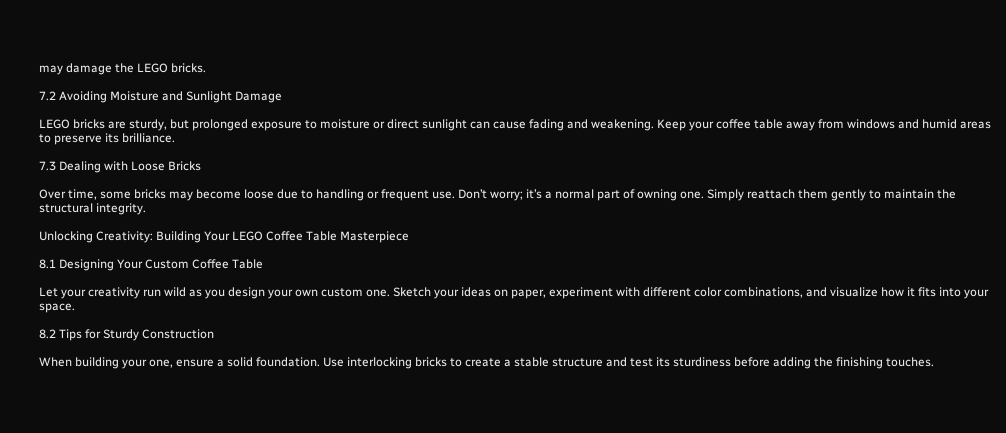may damage the LEGO bricks.

7.2 Avoiding Moisture and Sunlight Damage

LEGO bricks are sturdy, but prolonged exposure to moisture or direct sunlight can cause fading and weakening. Keep your coffee table away from windows and humid areas to preserve its brilliance.

7.3 Dealing with Loose Bricks

Over time, some bricks may become loose due to handling or frequent use. Don’t worry; it’s a normal part of owning one. Simply reattach them gently to maintain the structural integrity.

Unlocking Creativity: Building Your LEGO Coffee Table Masterpiece

8.1 Designing Your Custom Coffee Table

Let your creativity run wild as you design your own custom one. Sketch your ideas on paper, experiment with different color combinations, and visualize how it fits into your space.

8.2 Tips for Sturdy Construction

When building your one, ensure a solid foundation. Use interlocking bricks to create a stable structure and test its sturdiness before adding the finishing touches.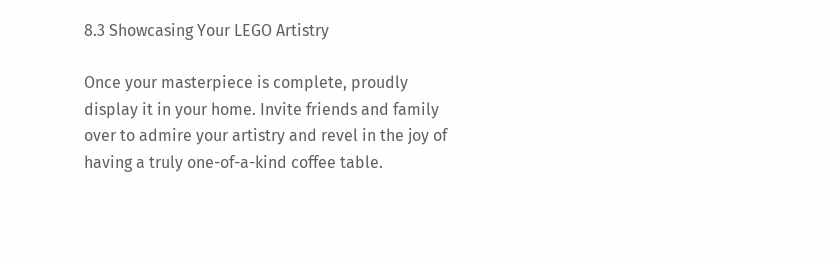8.3 Showcasing Your LEGO Artistry

Once your masterpiece is complete, proudly display it in your home. Invite friends and family over to admire your artistry and revel in the joy of having a truly one-of-a-kind coffee table.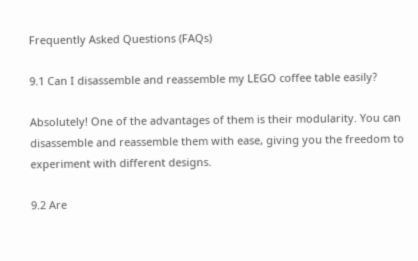Frequently Asked Questions (FAQs)

9.1 Can I disassemble and reassemble my LEGO coffee table easily?

Absolutely! One of the advantages of them is their modularity. You can disassemble and reassemble them with ease, giving you the freedom to experiment with different designs.

9.2 Are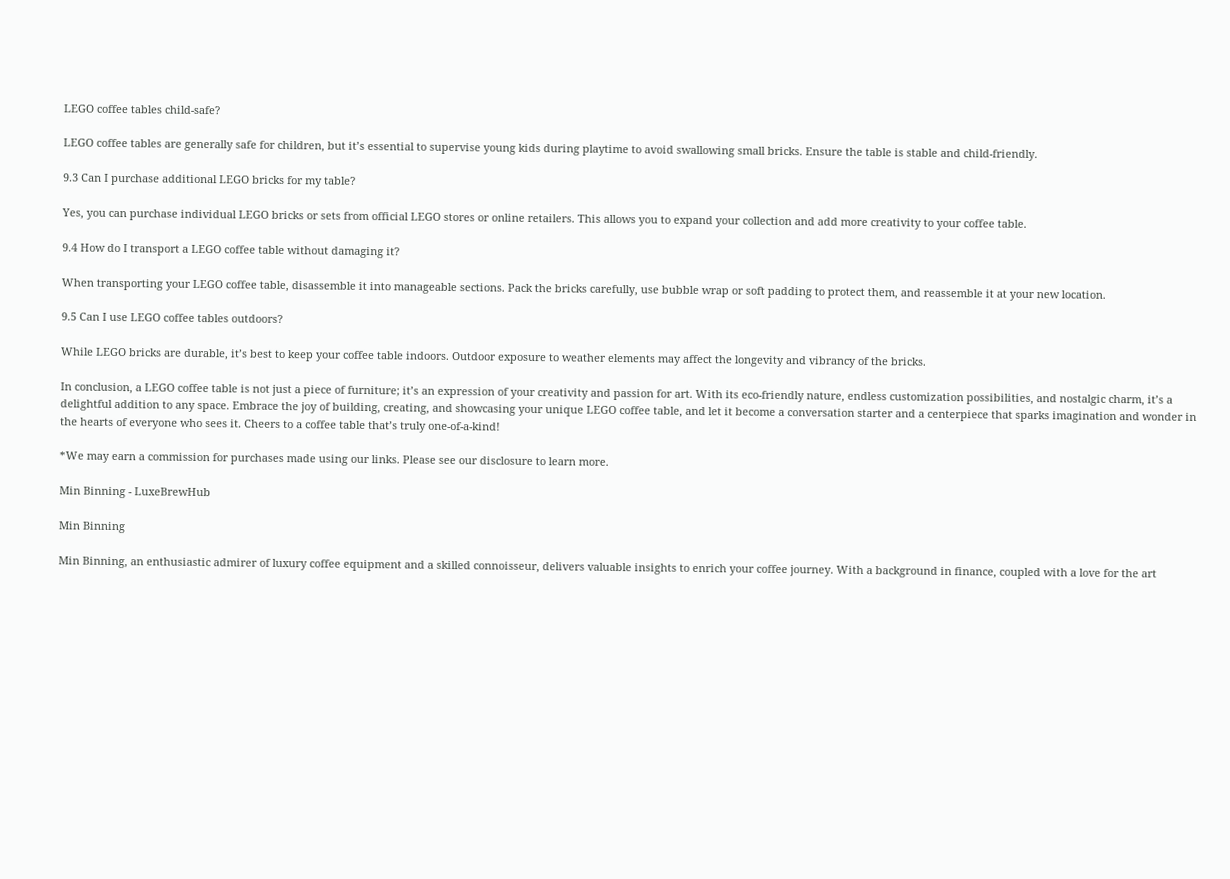LEGO coffee tables child-safe?

LEGO coffee tables are generally safe for children, but it’s essential to supervise young kids during playtime to avoid swallowing small bricks. Ensure the table is stable and child-friendly.

9.3 Can I purchase additional LEGO bricks for my table?

Yes, you can purchase individual LEGO bricks or sets from official LEGO stores or online retailers. This allows you to expand your collection and add more creativity to your coffee table.

9.4 How do I transport a LEGO coffee table without damaging it?

When transporting your LEGO coffee table, disassemble it into manageable sections. Pack the bricks carefully, use bubble wrap or soft padding to protect them, and reassemble it at your new location.

9.5 Can I use LEGO coffee tables outdoors?

While LEGO bricks are durable, it’s best to keep your coffee table indoors. Outdoor exposure to weather elements may affect the longevity and vibrancy of the bricks.

In conclusion, a LEGO coffee table is not just a piece of furniture; it’s an expression of your creativity and passion for art. With its eco-friendly nature, endless customization possibilities, and nostalgic charm, it’s a delightful addition to any space. Embrace the joy of building, creating, and showcasing your unique LEGO coffee table, and let it become a conversation starter and a centerpiece that sparks imagination and wonder in the hearts of everyone who sees it. Cheers to a coffee table that’s truly one-of-a-kind!

*We may earn a commission for purchases made using our links. Please see our disclosure to learn more.

Min Binning - LuxeBrewHub

Min Binning

Min Binning, an enthusiastic admirer of luxury coffee equipment and a skilled connoisseur, delivers valuable insights to enrich your coffee journey. With a background in finance, coupled with a love for the art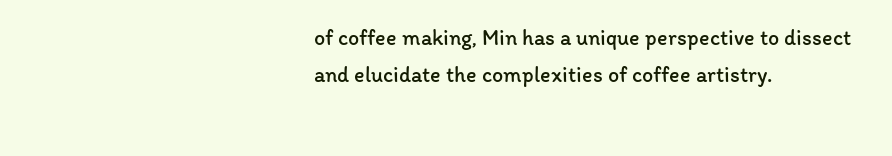of coffee making, Min has a unique perspective to dissect and elucidate the complexities of coffee artistry.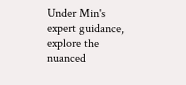Under Min's expert guidance, explore the nuanced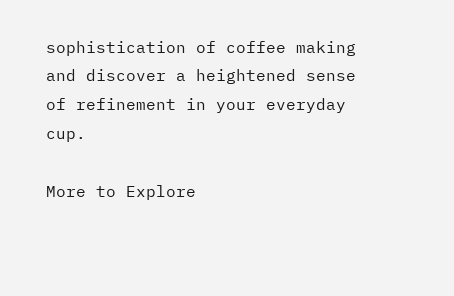sophistication of coffee making and discover a heightened sense of refinement in your everyday cup.

More to Explore